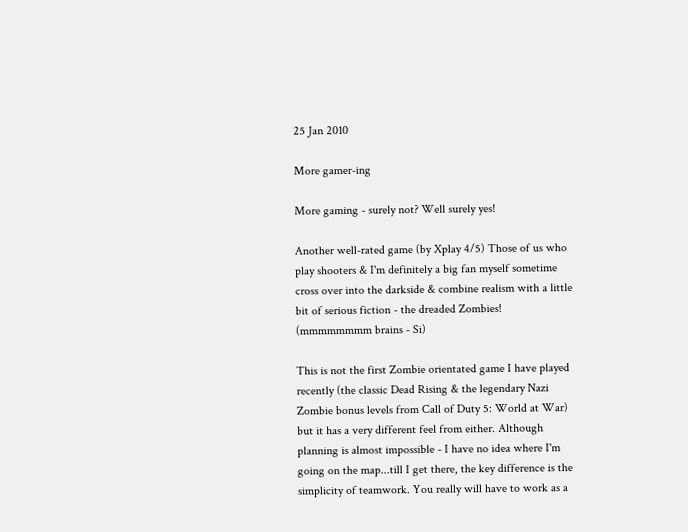25 Jan 2010

More gamer-ing

More gaming - surely not? Well surely yes!

Another well-rated game (by Xplay 4/5) Those of us who play shooters & I'm definitely a big fan myself sometime cross over into the darkside & combine realism with a little bit of serious fiction - the dreaded Zombies! (mmmmmmmm brains - Si)

This is not the first Zombie orientated game I have played recently (the classic Dead Rising & the legendary Nazi Zombie bonus levels from Call of Duty 5: World at War) but it has a very different feel from either. Although planning is almost impossible - I have no idea where I'm going on the map...till I get there, the key difference is the simplicity of teamwork. You really will have to work as a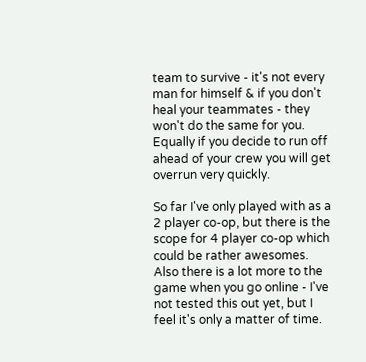team to survive - it's not every man for himself & if you don't heal your teammates - they won't do the same for you. Equally if you decide to run off ahead of your crew you will get overrun very quickly.

So far I've only played with as a 2 player co-op, but there is the scope for 4 player co-op which could be rather awesomes. Also there is a lot more to the game when you go online - I've not tested this out yet, but I feel it's only a matter of time.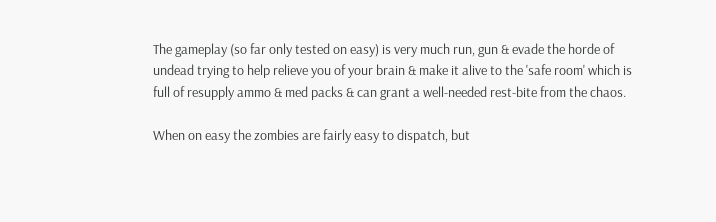The gameplay (so far only tested on easy) is very much run, gun & evade the horde of undead trying to help relieve you of your brain & make it alive to the 'safe room' which is full of resupply ammo & med packs & can grant a well-needed rest-bite from the chaos.

When on easy the zombies are fairly easy to dispatch, but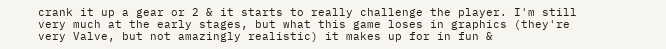crank it up a gear or 2 & it starts to really challenge the player. I'm still very much at the early stages, but what this game loses in graphics (they're very Valve, but not amazingly realistic) it makes up for in fun &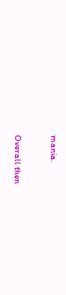mania.

Overall then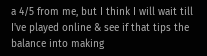a 4/5 from me, but I think I will wait till I've played online & see if that tips the balance into making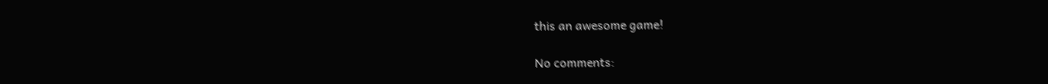this an awesome game!

No comments: